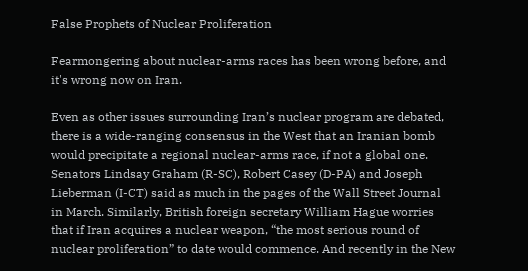False Prophets of Nuclear Proliferation

Fearmongering about nuclear-arms races has been wrong before, and it's wrong now on Iran.

Even as other issues surrounding Iran’s nuclear program are debated, there is a wide-ranging consensus in the West that an Iranian bomb would precipitate a regional nuclear-arms race, if not a global one. Senators Lindsay Graham (R-SC), Robert Casey (D-PA) and Joseph Lieberman (I-CT) said as much in the pages of the Wall Street Journal in March. Similarly, British foreign secretary William Hague worries that if Iran acquires a nuclear weapon, “the most serious round of nuclear proliferation” to date would commence. And recently in the New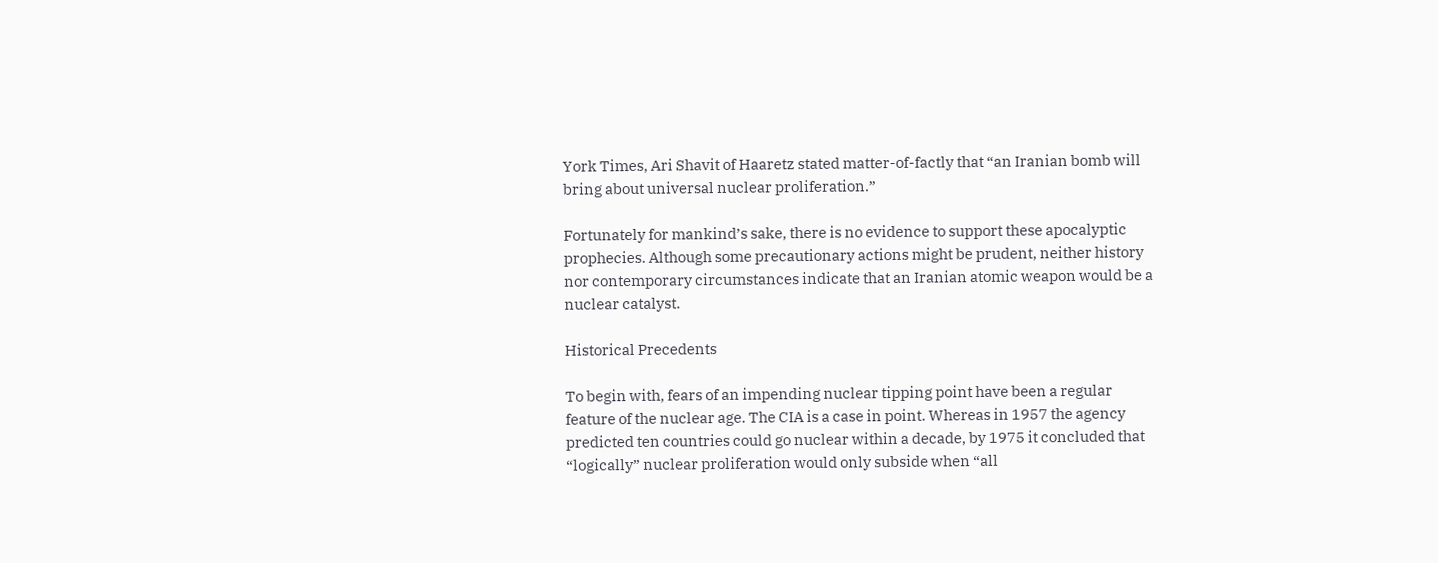York Times, Ari Shavit of Haaretz stated matter-of-factly that “an Iranian bomb will bring about universal nuclear proliferation.”

Fortunately for mankind’s sake, there is no evidence to support these apocalyptic prophecies. Although some precautionary actions might be prudent, neither history nor contemporary circumstances indicate that an Iranian atomic weapon would be a nuclear catalyst.

Historical Precedents

To begin with, fears of an impending nuclear tipping point have been a regular feature of the nuclear age. The CIA is a case in point. Whereas in 1957 the agency predicted ten countries could go nuclear within a decade, by 1975 it concluded that “logically” nuclear proliferation would only subside when “all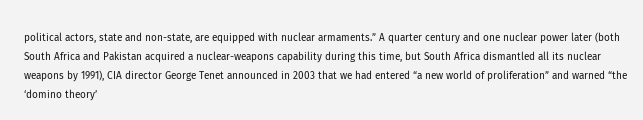political actors, state and non-state, are equipped with nuclear armaments.” A quarter century and one nuclear power later (both South Africa and Pakistan acquired a nuclear-weapons capability during this time, but South Africa dismantled all its nuclear weapons by 1991), CIA director George Tenet announced in 2003 that we had entered “a new world of proliferation” and warned “the ‘domino theory’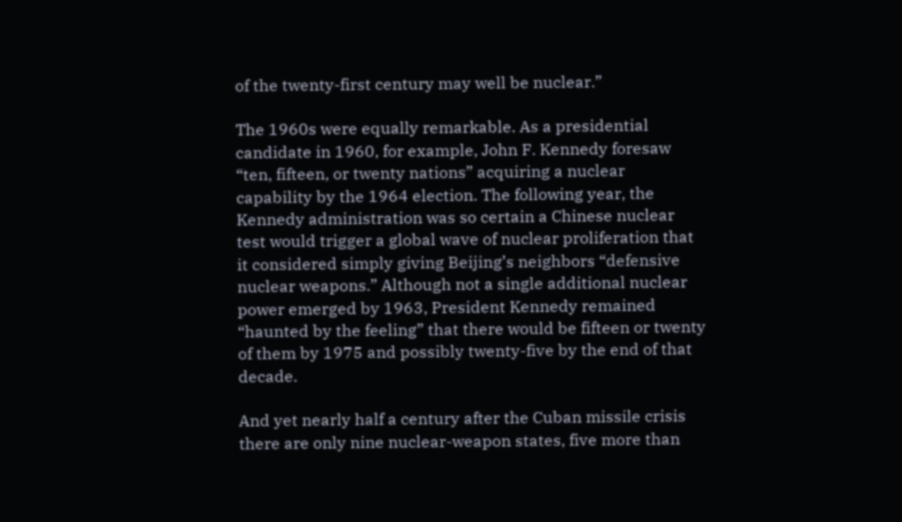of the twenty-first century may well be nuclear.”

The 1960s were equally remarkable. As a presidential candidate in 1960, for example, John F. Kennedy foresaw “ten, fifteen, or twenty nations” acquiring a nuclear capability by the 1964 election. The following year, the Kennedy administration was so certain a Chinese nuclear test would trigger a global wave of nuclear proliferation that it considered simply giving Beijing’s neighbors “defensive nuclear weapons.” Although not a single additional nuclear power emerged by 1963, President Kennedy remained “haunted by the feeling” that there would be fifteen or twenty of them by 1975 and possibly twenty-five by the end of that decade.

And yet nearly half a century after the Cuban missile crisis there are only nine nuclear-weapon states, five more than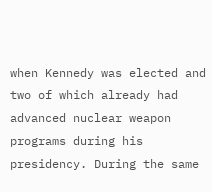when Kennedy was elected and two of which already had advanced nuclear weapon programs during his presidency. During the same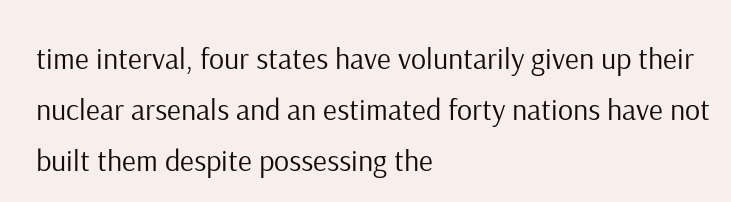time interval, four states have voluntarily given up their nuclear arsenals and an estimated forty nations have not built them despite possessing the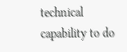technical capability to do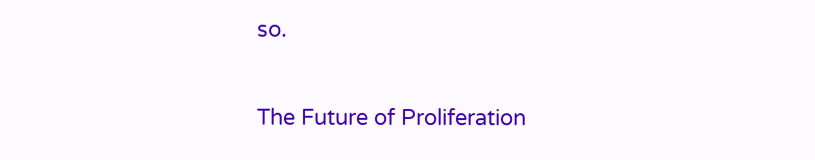so.

The Future of Proliferation